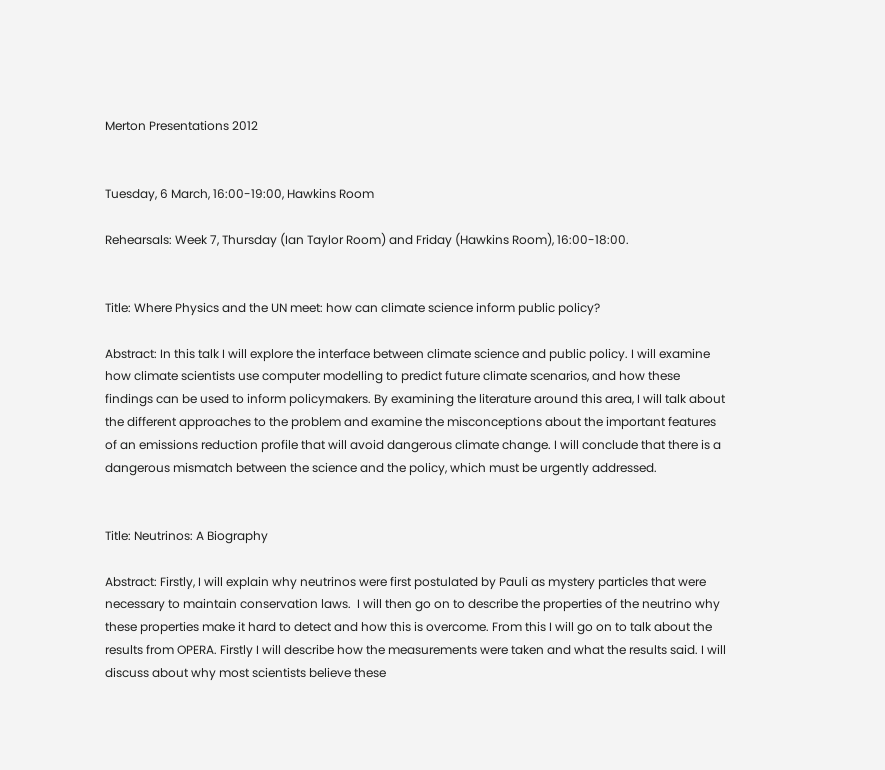Merton Presentations 2012


Tuesday, 6 March, 16:00-19:00, Hawkins Room

Rehearsals: Week 7, Thursday (Ian Taylor Room) and Friday (Hawkins Room), 16:00-18:00.


Title: Where Physics and the UN meet: how can climate science inform public policy?

Abstract: In this talk I will explore the interface between climate science and public policy. I will examine how climate scientists use computer modelling to predict future climate scenarios, and how these findings can be used to inform policymakers. By examining the literature around this area, I will talk about the different approaches to the problem and examine the misconceptions about the important features of an emissions reduction profile that will avoid dangerous climate change. I will conclude that there is a dangerous mismatch between the science and the policy, which must be urgently addressed.


Title: Neutrinos: A Biography

Abstract: Firstly, I will explain why neutrinos were first postulated by Pauli as mystery particles that were necessary to maintain conservation laws.  I will then go on to describe the properties of the neutrino why these properties make it hard to detect and how this is overcome. From this I will go on to talk about the results from OPERA. Firstly I will describe how the measurements were taken and what the results said. I will discuss about why most scientists believe these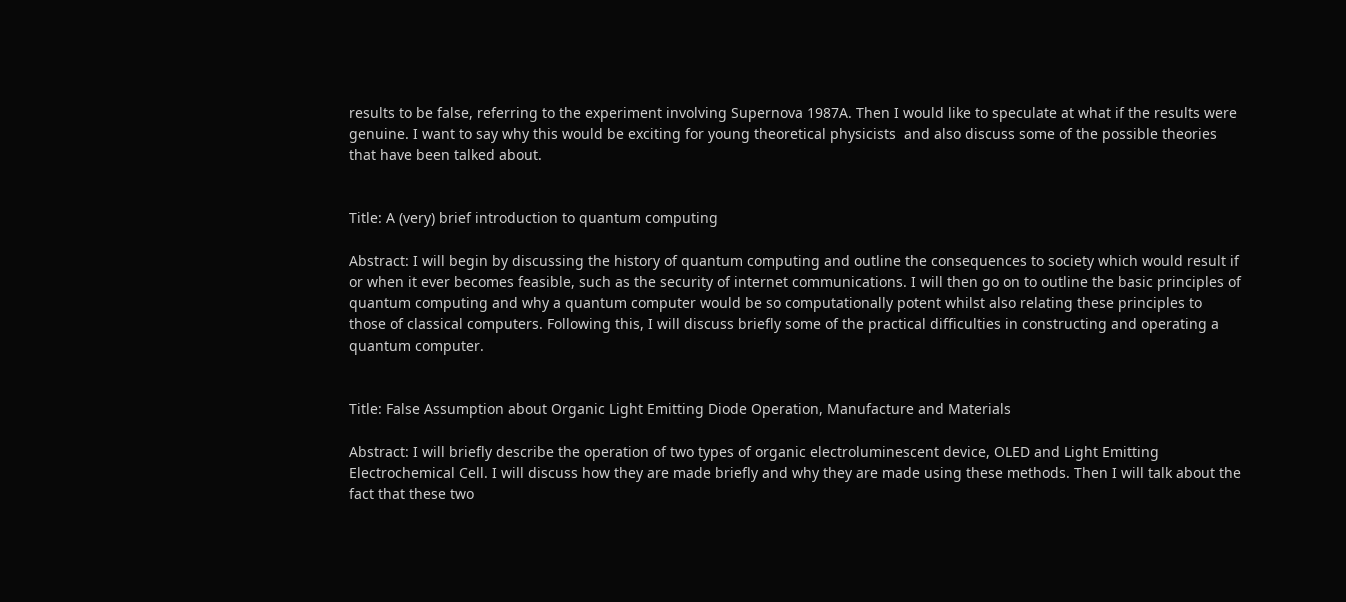results to be false, referring to the experiment involving Supernova 1987A. Then I would like to speculate at what if the results were genuine. I want to say why this would be exciting for young theoretical physicists  and also discuss some of the possible theories that have been talked about.


Title: A (very) brief introduction to quantum computing

Abstract: I will begin by discussing the history of quantum computing and outline the consequences to society which would result if or when it ever becomes feasible, such as the security of internet communications. I will then go on to outline the basic principles of quantum computing and why a quantum computer would be so computationally potent whilst also relating these principles to those of classical computers. Following this, I will discuss briefly some of the practical difficulties in constructing and operating a quantum computer.


Title: False Assumption about Organic Light Emitting Diode Operation, Manufacture and Materials

Abstract: I will briefly describe the operation of two types of organic electroluminescent device, OLED and Light Emitting Electrochemical Cell. I will discuss how they are made briefly and why they are made using these methods. Then I will talk about the fact that these two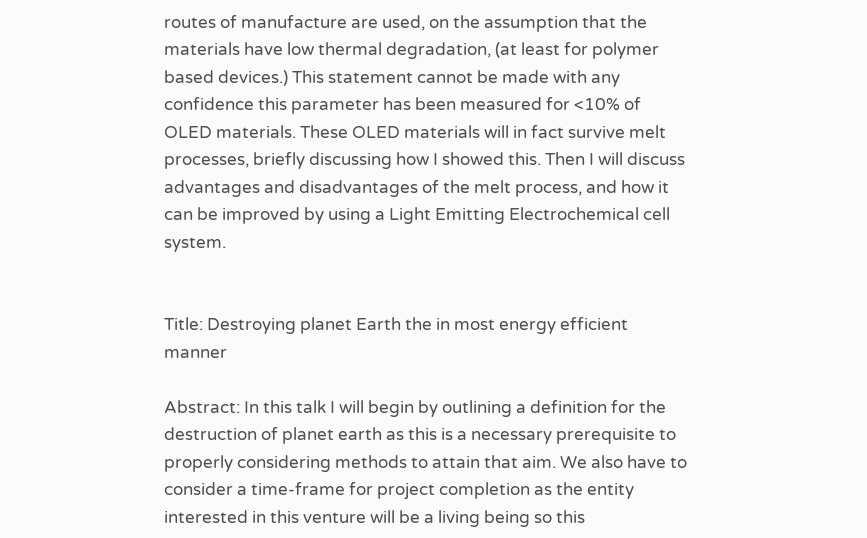routes of manufacture are used, on the assumption that the materials have low thermal degradation, (at least for polymer based devices.) This statement cannot be made with any confidence this parameter has been measured for <10% of OLED materials. These OLED materials will in fact survive melt processes, briefly discussing how I showed this. Then I will discuss advantages and disadvantages of the melt process, and how it can be improved by using a Light Emitting Electrochemical cell system.


Title: Destroying planet Earth the in most energy efficient manner

Abstract: In this talk I will begin by outlining a definition for the destruction of planet earth as this is a necessary prerequisite to properly considering methods to attain that aim. We also have to consider a time-frame for project completion as the entity interested in this venture will be a living being so this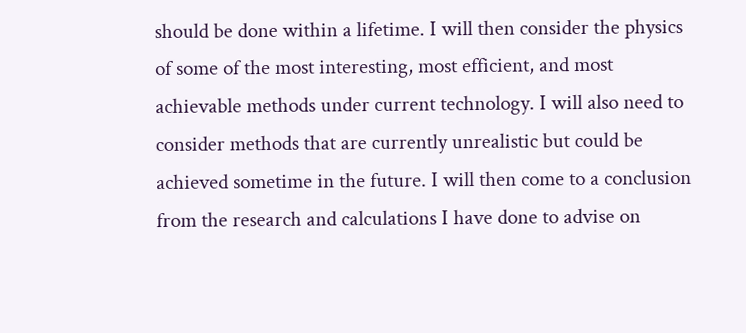should be done within a lifetime. I will then consider the physics of some of the most interesting, most efficient, and most achievable methods under current technology. I will also need to consider methods that are currently unrealistic but could be achieved sometime in the future. I will then come to a conclusion from the research and calculations I have done to advise on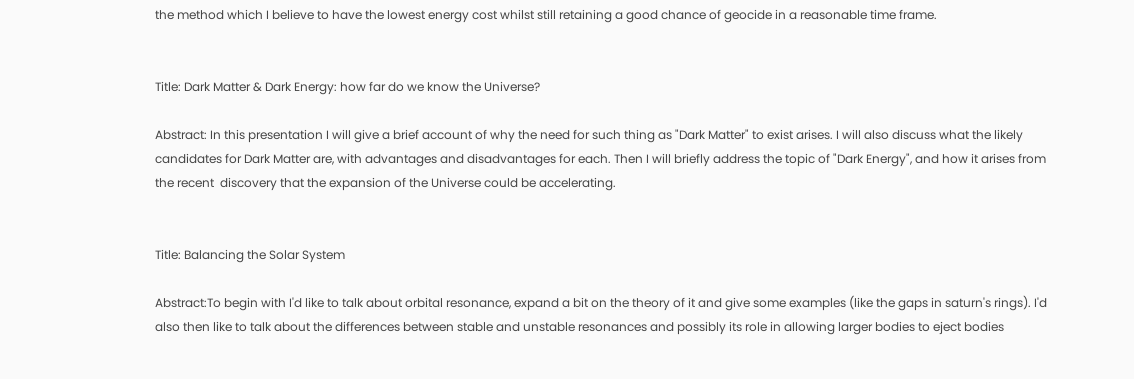the method which I believe to have the lowest energy cost whilst still retaining a good chance of geocide in a reasonable time frame.


Title: Dark Matter & Dark Energy: how far do we know the Universe?

Abstract: In this presentation I will give a brief account of why the need for such thing as "Dark Matter" to exist arises. I will also discuss what the likely candidates for Dark Matter are, with advantages and disadvantages for each. Then I will briefly address the topic of "Dark Energy", and how it arises from the recent  discovery that the expansion of the Universe could be accelerating.


Title: Balancing the Solar System

Abstract:To begin with I'd like to talk about orbital resonance, expand a bit on the theory of it and give some examples (like the gaps in saturn's rings). I'd also then like to talk about the differences between stable and unstable resonances and possibly its role in allowing larger bodies to eject bodies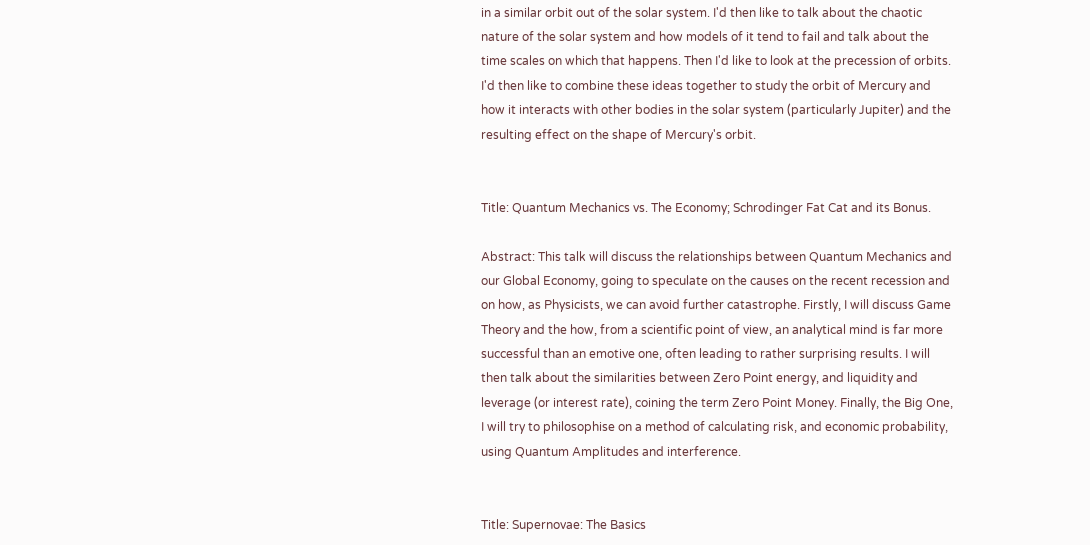in a similar orbit out of the solar system. I'd then like to talk about the chaotic nature of the solar system and how models of it tend to fail and talk about the time scales on which that happens. Then I'd like to look at the precession of orbits. I'd then like to combine these ideas together to study the orbit of Mercury and how it interacts with other bodies in the solar system (particularly Jupiter) and the resulting effect on the shape of Mercury's orbit.


Title: Quantum Mechanics vs. The Economy; Schrodinger Fat Cat and its Bonus.

Abstract: This talk will discuss the relationships between Quantum Mechanics and our Global Economy, going to speculate on the causes on the recent recession and on how, as Physicists, we can avoid further catastrophe. Firstly, I will discuss Game Theory and the how, from a scientific point of view, an analytical mind is far more successful than an emotive one, often leading to rather surprising results. I will then talk about the similarities between Zero Point energy, and liquidity and leverage (or interest rate), coining the term Zero Point Money. Finally, the Big One, I will try to philosophise on a method of calculating risk, and economic probability, using Quantum Amplitudes and interference.


Title: Supernovae: The Basics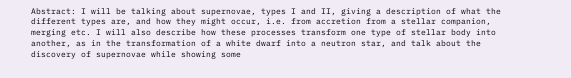Abstract: I will be talking about supernovae, types I and II, giving a description of what the different types are, and how they might occur, i.e. from accretion from a stellar companion, merging etc. I will also describe how these processes transform one type of stellar body into another, as in the transformation of a white dwarf into a neutron star, and talk about the discovery of supernovae while showing some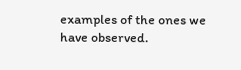examples of the ones we have observed.